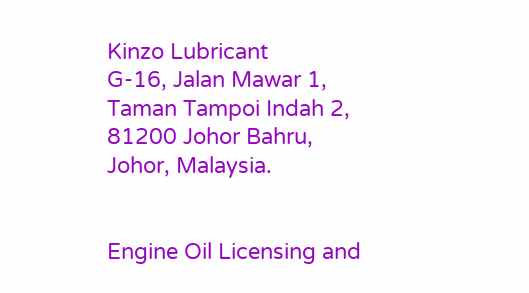Kinzo Lubricant
G-16, Jalan Mawar 1,
Taman Tampoi Indah 2,
81200 Johor Bahru,
Johor, Malaysia.


Engine Oil Licensing and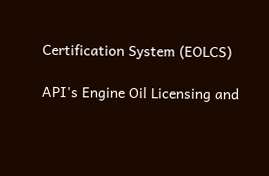Certification System (EOLCS)

API's Engine Oil Licensing and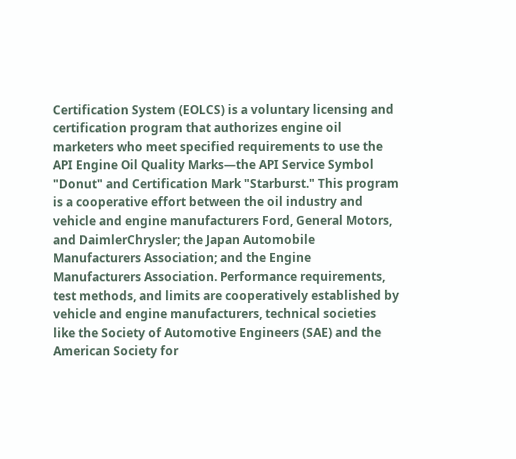Certification System (EOLCS) is a voluntary licensing and certification program that authorizes engine oil marketers who meet specified requirements to use the API Engine Oil Quality Marks—the API Service Symbol "Donut" and Certification Mark "Starburst." This program is a cooperative effort between the oil industry and vehicle and engine manufacturers Ford, General Motors, and DaimlerChrysler; the Japan Automobile Manufacturers Association; and the Engine Manufacturers Association. Performance requirements, test methods, and limits are cooperatively established by vehicle and engine manufacturers, technical societies like the Society of Automotive Engineers (SAE) and the American Society for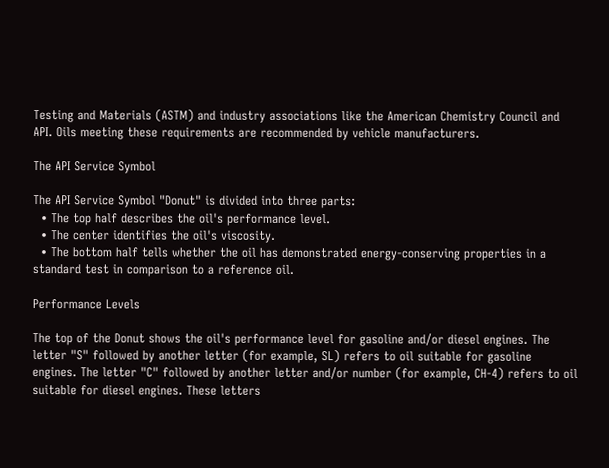Testing and Materials (ASTM) and industry associations like the American Chemistry Council and API. Oils meeting these requirements are recommended by vehicle manufacturers.

The API Service Symbol

The API Service Symbol "Donut" is divided into three parts:
  • The top half describes the oil's performance level.
  • The center identifies the oil's viscosity.
  • The bottom half tells whether the oil has demonstrated energy-conserving properties in a standard test in comparison to a reference oil.

Performance Levels

The top of the Donut shows the oil's performance level for gasoline and/or diesel engines. The letter "S" followed by another letter (for example, SL) refers to oil suitable for gasoline engines. The letter "C" followed by another letter and/or number (for example, CH-4) refers to oil suitable for diesel engines. These letters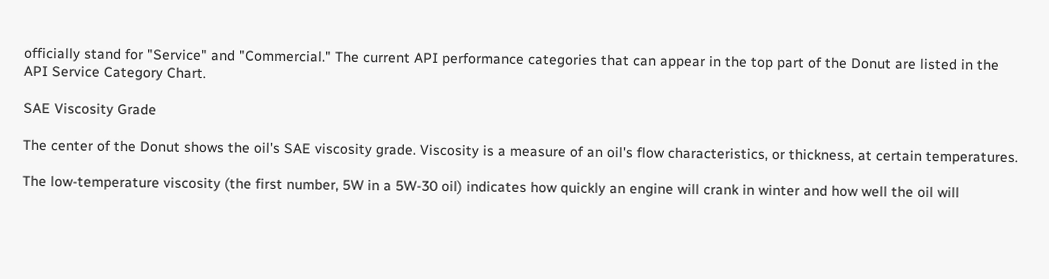officially stand for "Service" and "Commercial." The current API performance categories that can appear in the top part of the Donut are listed in the API Service Category Chart.

SAE Viscosity Grade

The center of the Donut shows the oil's SAE viscosity grade. Viscosity is a measure of an oil's flow characteristics, or thickness, at certain temperatures.

The low-temperature viscosity (the first number, 5W in a 5W-30 oil) indicates how quickly an engine will crank in winter and how well the oil will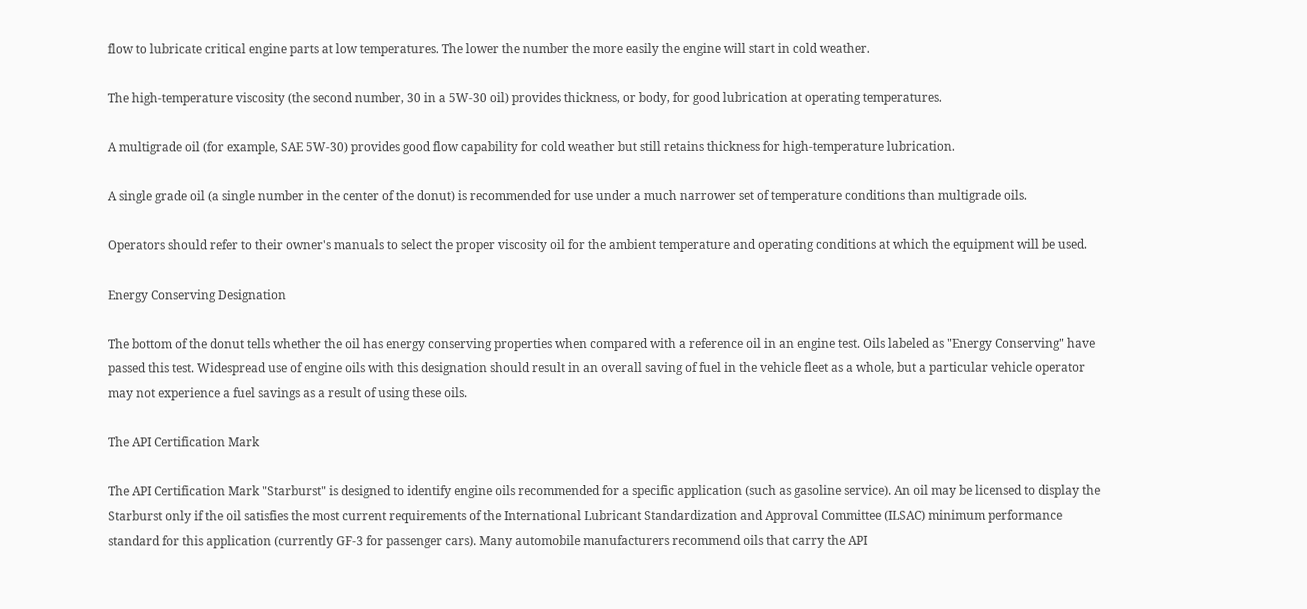flow to lubricate critical engine parts at low temperatures. The lower the number the more easily the engine will start in cold weather.

The high-temperature viscosity (the second number, 30 in a 5W-30 oil) provides thickness, or body, for good lubrication at operating temperatures.

A multigrade oil (for example, SAE 5W-30) provides good flow capability for cold weather but still retains thickness for high-temperature lubrication.

A single grade oil (a single number in the center of the donut) is recommended for use under a much narrower set of temperature conditions than multigrade oils.

Operators should refer to their owner's manuals to select the proper viscosity oil for the ambient temperature and operating conditions at which the equipment will be used.

Energy Conserving Designation

The bottom of the donut tells whether the oil has energy conserving properties when compared with a reference oil in an engine test. Oils labeled as "Energy Conserving" have passed this test. Widespread use of engine oils with this designation should result in an overall saving of fuel in the vehicle fleet as a whole, but a particular vehicle operator may not experience a fuel savings as a result of using these oils.

The API Certification Mark

The API Certification Mark "Starburst" is designed to identify engine oils recommended for a specific application (such as gasoline service). An oil may be licensed to display the Starburst only if the oil satisfies the most current requirements of the International Lubricant Standardization and Approval Committee (ILSAC) minimum performance standard for this application (currently GF-3 for passenger cars). Many automobile manufacturers recommend oils that carry the API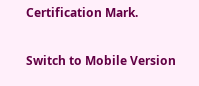Certification Mark.

Switch to Mobile Version